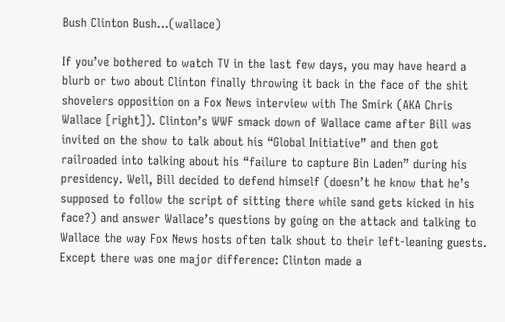Bush Clinton Bush…(wallace)

If you’ve bothered to watch TV in the last few days, you may have heard a blurb or two about Clinton finally throwing it back in the face of the shit shovelers opposition on a Fox News interview with The Smirk (AKA Chris Wallace [right]). Clinton’s WWF smack down of Wallace came after Bill was invited on the show to talk about his “Global Initiative” and then got railroaded into talking about his “failure to capture Bin Laden” during his presidency. Well, Bill decided to defend himself (doesn’t he know that he’s supposed to follow the script of sitting there while sand gets kicked in his face?) and answer Wallace’s questions by going on the attack and talking to Wallace the way Fox News hosts often talk shout to their left-leaning guests. Except there was one major difference: Clinton made a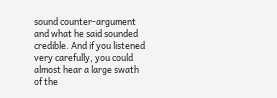sound counter-argument and what he said sounded credible. And if you listened very carefully, you could almost hear a large swath of the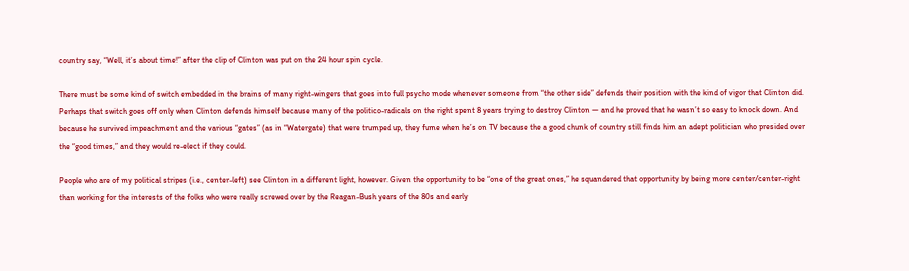country say, “Well, it’s about time!” after the clip of Clinton was put on the 24 hour spin cycle.

There must be some kind of switch embedded in the brains of many right-wingers that goes into full psycho mode whenever someone from “the other side” defends their position with the kind of vigor that Clinton did. Perhaps that switch goes off only when Clinton defends himself because many of the politico-radicals on the right spent 8 years trying to destroy Clinton — and he proved that he wasn’t so easy to knock down. And because he survived impeachment and the various “gates” (as in “Watergate) that were trumped up, they fume when he’s on TV because the a good chunk of country still finds him an adept politician who presided over the “good times,” and they would re-elect if they could.

People who are of my political stripes (i.e., center-left) see Clinton in a different light, however. Given the opportunity to be “one of the great ones,” he squandered that opportunity by being more center/center-right than working for the interests of the folks who were really screwed over by the Reagan-Bush years of the 80s and early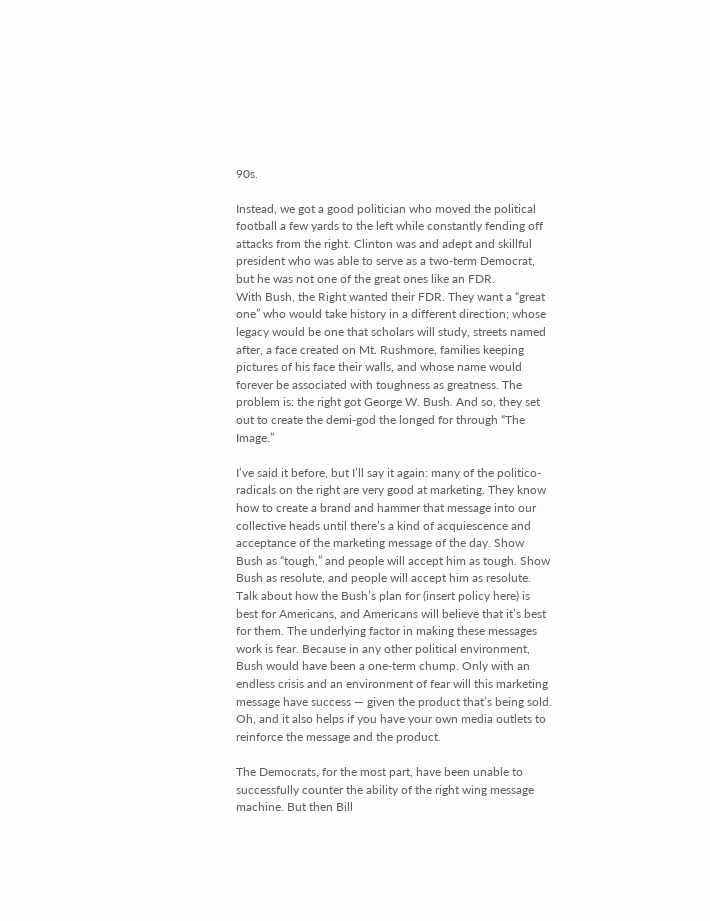90s.

Instead, we got a good politician who moved the political football a few yards to the left while constantly fending off attacks from the right. Clinton was and adept and skillful president who was able to serve as a two-term Democrat, but he was not one of the great ones like an FDR.
With Bush, the Right wanted their FDR. They want a “great one” who would take history in a different direction; whose legacy would be one that scholars will study, streets named after, a face created on Mt. Rushmore, families keeping pictures of his face their walls, and whose name would forever be associated with toughness as greatness. The problem is: the right got George W. Bush. And so, they set out to create the demi-god the longed for through “The Image.”

I’ve said it before, but I’ll say it again: many of the politico-radicals on the right are very good at marketing. They know how to create a brand and hammer that message into our collective heads until there’s a kind of acquiescence and acceptance of the marketing message of the day. Show Bush as “tough,” and people will accept him as tough. Show Bush as resolute, and people will accept him as resolute. Talk about how the Bush’s plan for (insert policy here) is best for Americans, and Americans will believe that it’s best for them. The underlying factor in making these messages work is fear. Because in any other political environment, Bush would have been a one-term chump. Only with an endless crisis and an environment of fear will this marketing message have success — given the product that’s being sold. Oh, and it also helps if you have your own media outlets to reinforce the message and the product.

The Democrats, for the most part, have been unable to successfully counter the ability of the right wing message machine. But then Bill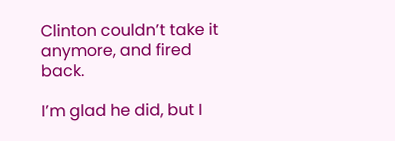Clinton couldn’t take it anymore, and fired back.

I’m glad he did, but I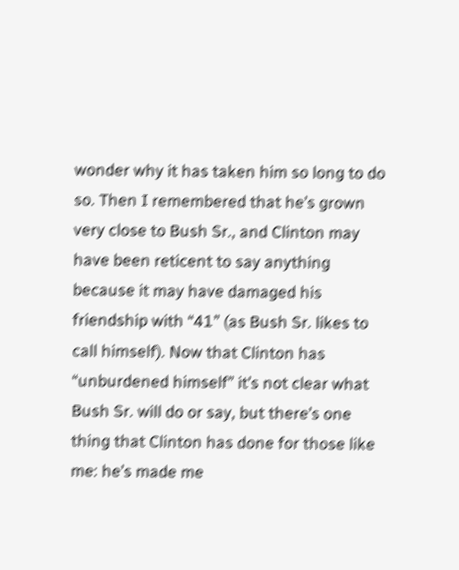wonder why it has taken him so long to do so. Then I remembered that he’s grown very close to Bush Sr., and Clinton may have been reticent to say anything because it may have damaged his friendship with “41” (as Bush Sr. likes to call himself). Now that Clinton has “unburdened himself” it’s not clear what Bush Sr. will do or say, but there’s one thing that Clinton has done for those like me: he’s made me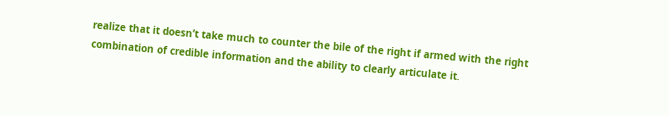realize that it doesn’t take much to counter the bile of the right if armed with the right combination of credible information and the ability to clearly articulate it.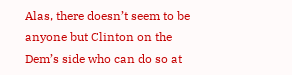Alas, there doesn’t seem to be anyone but Clinton on the Dem’s side who can do so at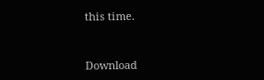this time.


Download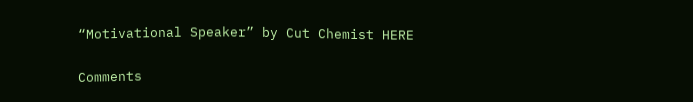“Motivational Speaker” by Cut Chemist HERE

Comments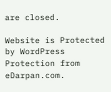are closed.

Website is Protected by WordPress Protection from eDarpan.com.